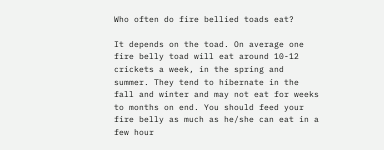Who often do fire bellied toads eat?

It depends on the toad. On average one fire belly toad will eat around 10-12 crickets a week, in the spring and summer. They tend to hibernate in the fall and winter and may not eat for weeks to months on end. You should feed your fire belly as much as he/she can eat in a few hour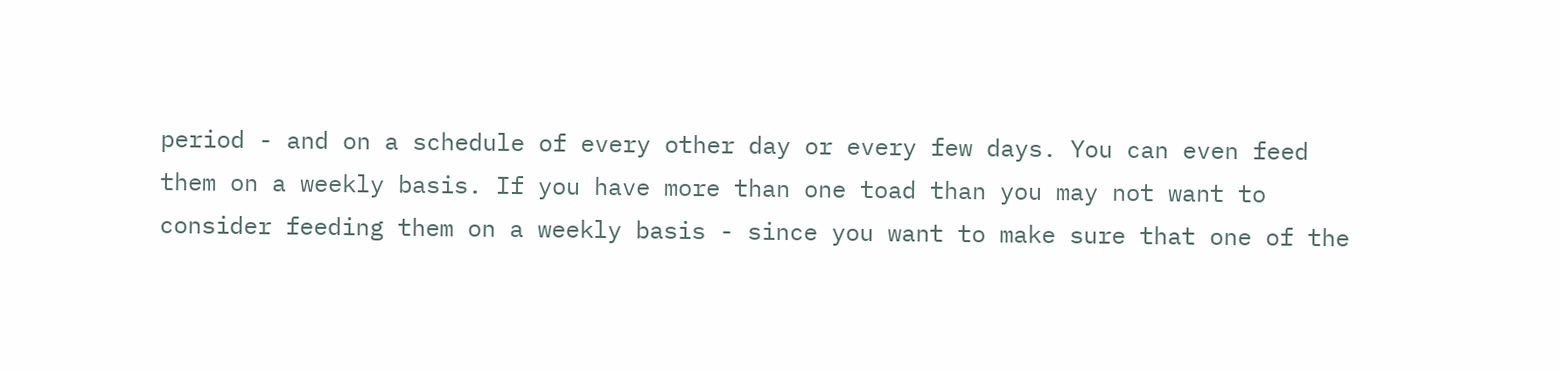period - and on a schedule of every other day or every few days. You can even feed them on a weekly basis. If you have more than one toad than you may not want to consider feeding them on a weekly basis - since you want to make sure that one of the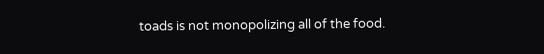toads is not monopolizing all of the food.